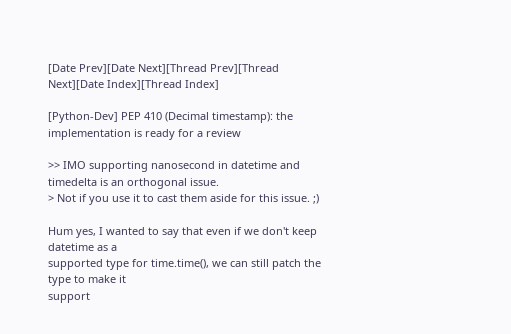[Date Prev][Date Next][Thread Prev][Thread Next][Date Index][Thread Index]

[Python-Dev] PEP 410 (Decimal timestamp): the implementation is ready for a review

>> IMO supporting nanosecond in datetime and timedelta is an orthogonal issue.
> Not if you use it to cast them aside for this issue. ;)

Hum yes, I wanted to say that even if we don't keep datetime as a
supported type for time.time(), we can still patch the type to make it
support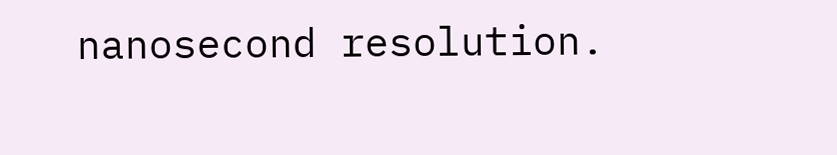nanosecond resolution.